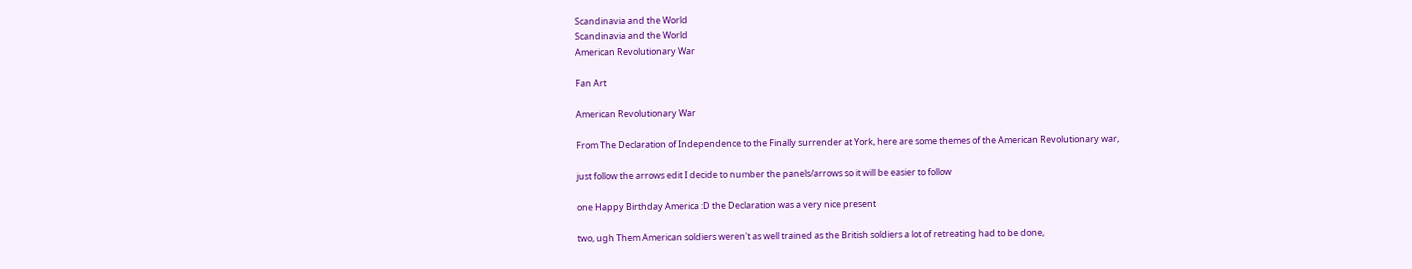Scandinavia and the World
Scandinavia and the World
American Revolutionary War

Fan Art

American Revolutionary War

From The Declaration of Independence to the Finally surrender at York, here are some themes of the American Revolutionary war,

just follow the arrows edit I decide to number the panels/arrows so it will be easier to follow

one Happy Birthday America :D the Declaration was a very nice present

two, ugh Them American soldiers weren't as well trained as the British soldiers a lot of retreating had to be done,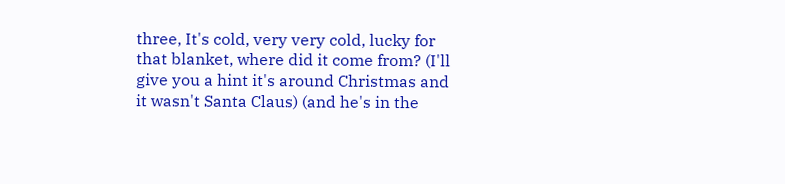three, It's cold, very very cold, lucky for that blanket, where did it come from? (I'll give you a hint it's around Christmas and it wasn't Santa Claus) (and he's in the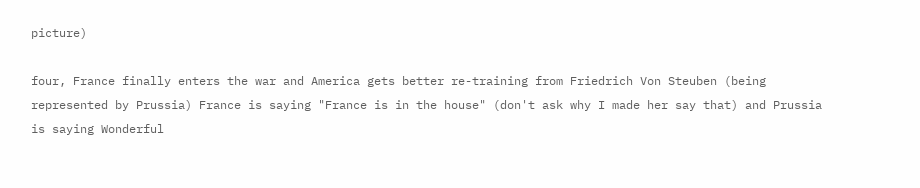picture)

four, France finally enters the war and America gets better re-training from Friedrich Von Steuben (being represented by Prussia) France is saying "France is in the house" (don't ask why I made her say that) and Prussia is saying Wonderful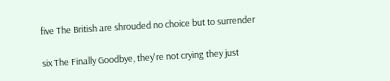five The British are shrouded no choice but to surrender

six The Finally Goodbye, they're not crying they just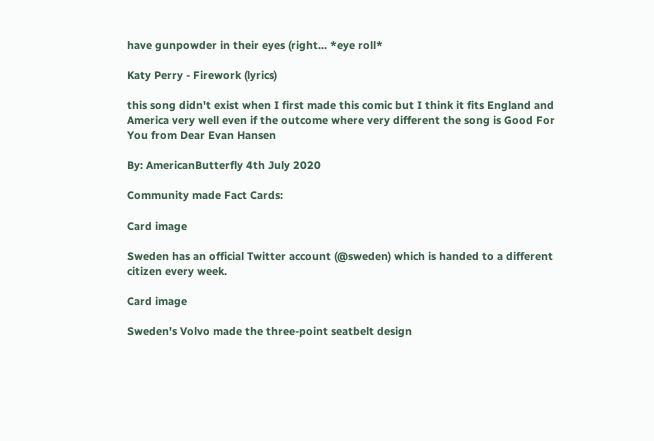have gunpowder in their eyes (right... *eye roll*

Katy Perry - Firework (lyrics)

this song didn't exist when I first made this comic but I think it fits England and America very well even if the outcome where very different the song is Good For You from Dear Evan Hansen

By: AmericanButterfly 4th July 2020

Community made Fact Cards:

Card image

Sweden has an official Twitter account (@sweden) which is handed to a different citizen every week.

Card image

Sweden's Volvo made the three-point seatbelt design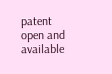patent open and available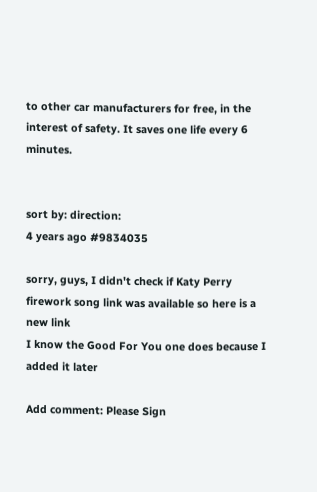to other car manufacturers for free, in the interest of safety. It saves one life every 6 minutes.


sort by: direction:
4 years ago #9834035

sorry, guys, I didn't check if Katy Perry firework song link was available so here is a new link
I know the Good For You one does because I added it later

Add comment: Please Sign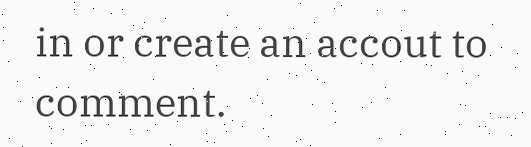in or create an accout to comment.